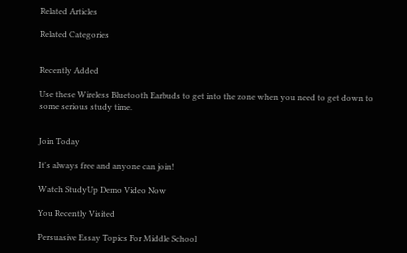Related Articles

Related Categories


Recently Added

Use these Wireless Bluetooth Earbuds to get into the zone when you need to get down to some serious study time.


Join Today

It's always free and anyone can join!

Watch StudyUp Demo Video Now

You Recently Visited

Persuasive Essay Topics For Middle School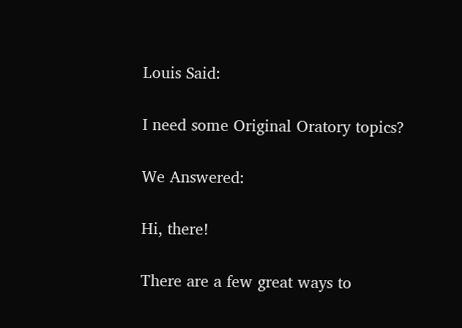Louis Said:

I need some Original Oratory topics?

We Answered:

Hi, there!

There are a few great ways to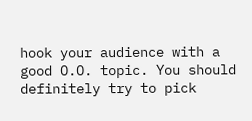hook your audience with a good O.O. topic. You should definitely try to pick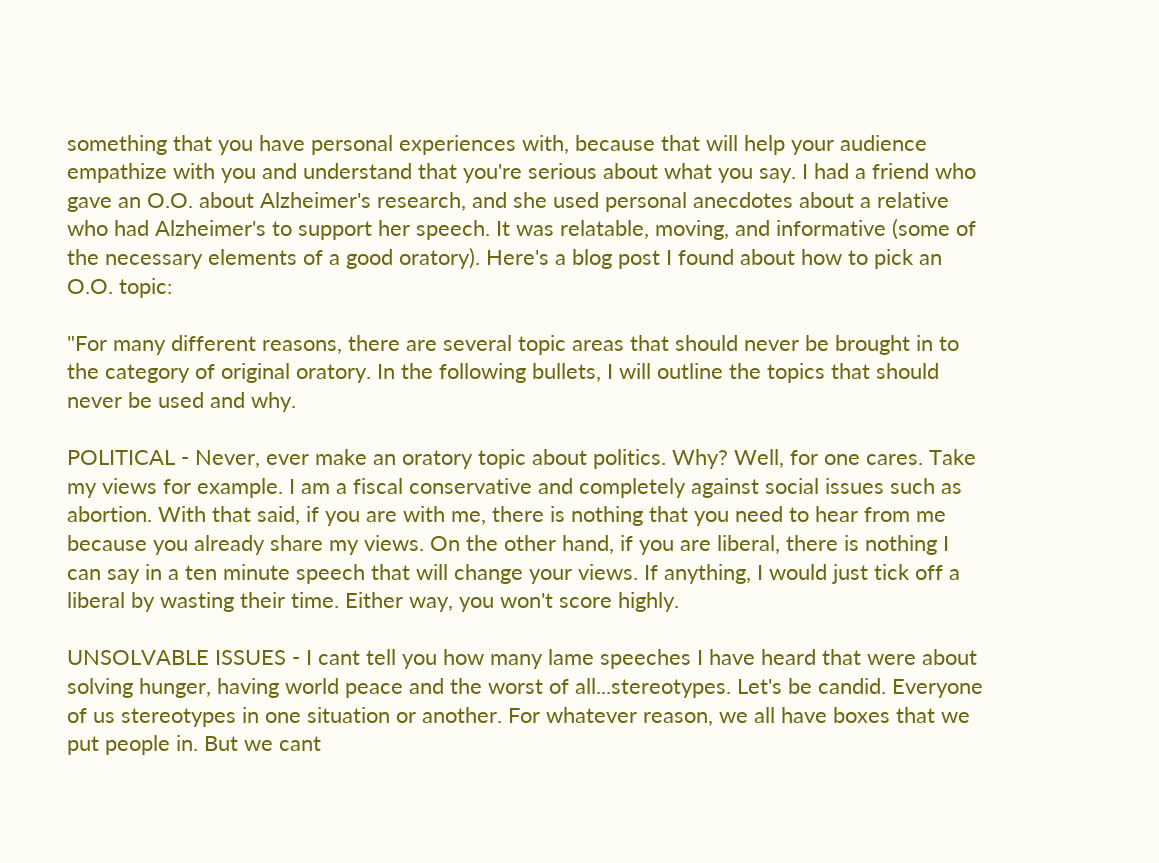something that you have personal experiences with, because that will help your audience empathize with you and understand that you're serious about what you say. I had a friend who gave an O.O. about Alzheimer's research, and she used personal anecdotes about a relative who had Alzheimer's to support her speech. It was relatable, moving, and informative (some of the necessary elements of a good oratory). Here's a blog post I found about how to pick an O.O. topic:

"For many different reasons, there are several topic areas that should never be brought in to the category of original oratory. In the following bullets, I will outline the topics that should never be used and why.

POLITICAL - Never, ever make an oratory topic about politics. Why? Well, for one cares. Take my views for example. I am a fiscal conservative and completely against social issues such as abortion. With that said, if you are with me, there is nothing that you need to hear from me because you already share my views. On the other hand, if you are liberal, there is nothing I can say in a ten minute speech that will change your views. If anything, I would just tick off a liberal by wasting their time. Either way, you won't score highly.

UNSOLVABLE ISSUES - I cant tell you how many lame speeches I have heard that were about solving hunger, having world peace and the worst of all...stereotypes. Let's be candid. Everyone of us stereotypes in one situation or another. For whatever reason, we all have boxes that we put people in. But we cant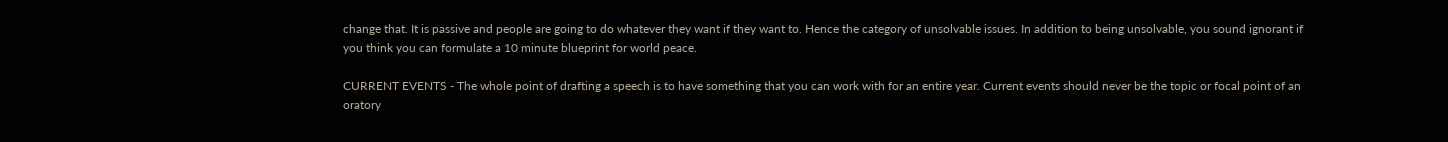change that. It is passive and people are going to do whatever they want if they want to. Hence the category of unsolvable issues. In addition to being unsolvable, you sound ignorant if you think you can formulate a 10 minute blueprint for world peace.

CURRENT EVENTS - The whole point of drafting a speech is to have something that you can work with for an entire year. Current events should never be the topic or focal point of an oratory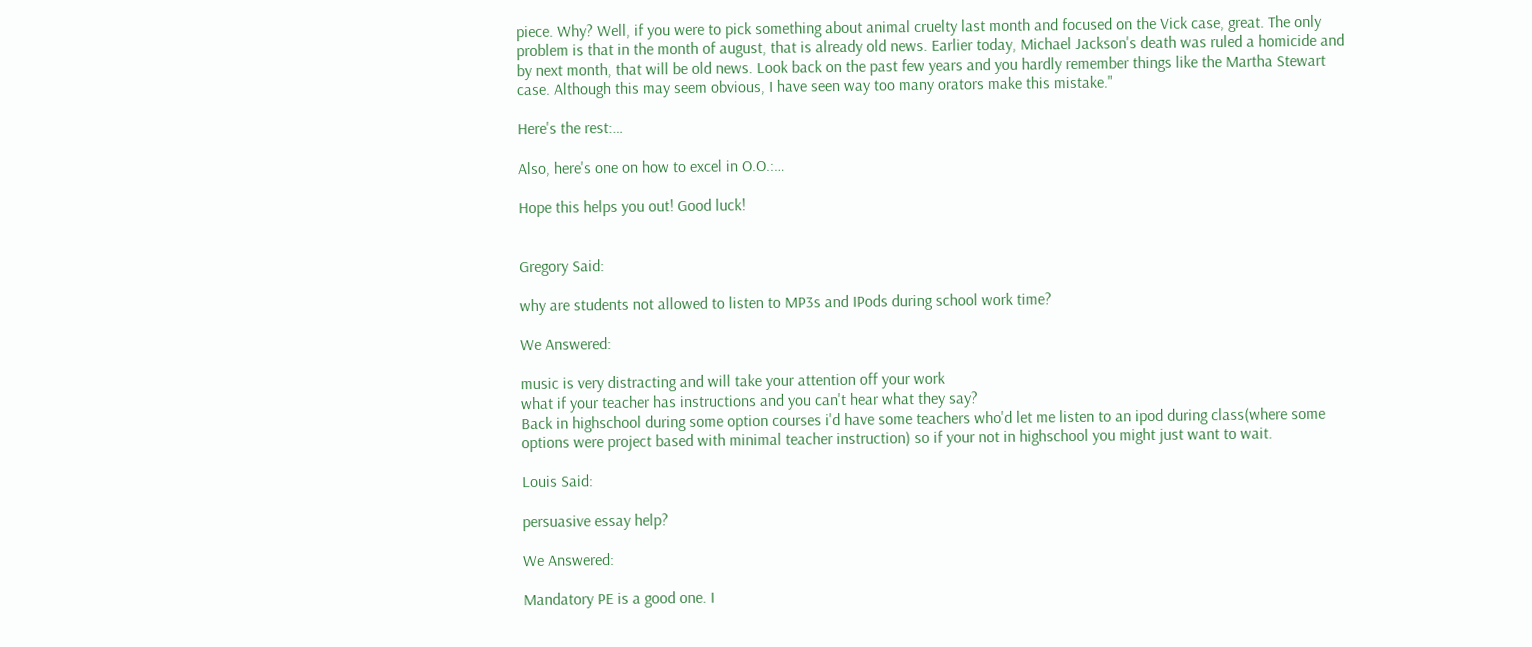piece. Why? Well, if you were to pick something about animal cruelty last month and focused on the Vick case, great. The only problem is that in the month of august, that is already old news. Earlier today, Michael Jackson's death was ruled a homicide and by next month, that will be old news. Look back on the past few years and you hardly remember things like the Martha Stewart case. Although this may seem obvious, I have seen way too many orators make this mistake."

Here's the rest:…

Also, here's one on how to excel in O.O.:…

Hope this helps you out! Good luck!


Gregory Said:

why are students not allowed to listen to MP3s and IPods during school work time?

We Answered:

music is very distracting and will take your attention off your work
what if your teacher has instructions and you can't hear what they say?
Back in highschool during some option courses i'd have some teachers who'd let me listen to an ipod during class(where some options were project based with minimal teacher instruction) so if your not in highschool you might just want to wait.

Louis Said:

persuasive essay help?

We Answered:

Mandatory PE is a good one. I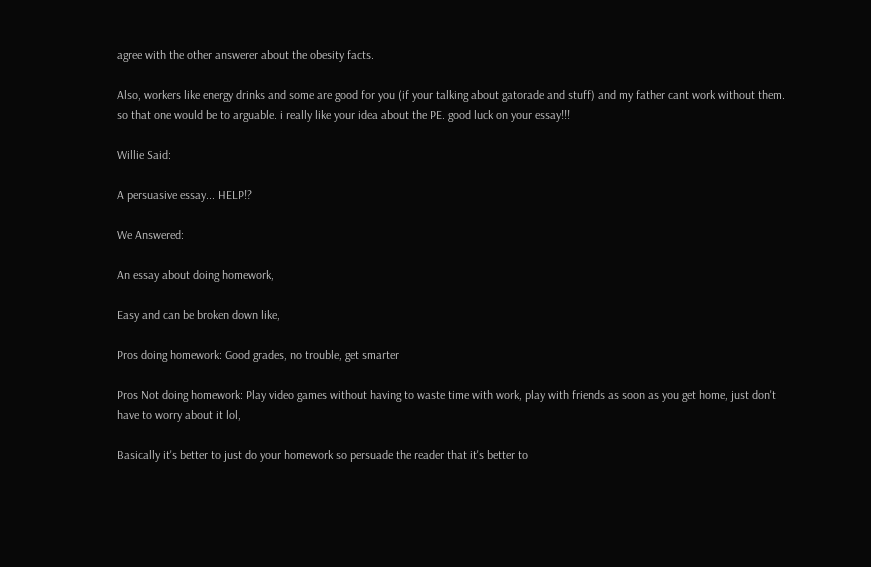agree with the other answerer about the obesity facts.

Also, workers like energy drinks and some are good for you (if your talking about gatorade and stuff) and my father cant work without them. so that one would be to arguable. i really like your idea about the PE. good luck on your essay!!!

Willie Said:

A persuasive essay... HELP!?

We Answered:

An essay about doing homework,

Easy and can be broken down like,

Pros doing homework: Good grades, no trouble, get smarter

Pros Not doing homework: Play video games without having to waste time with work, play with friends as soon as you get home, just don't have to worry about it lol,

Basically it's better to just do your homework so persuade the reader that it's better to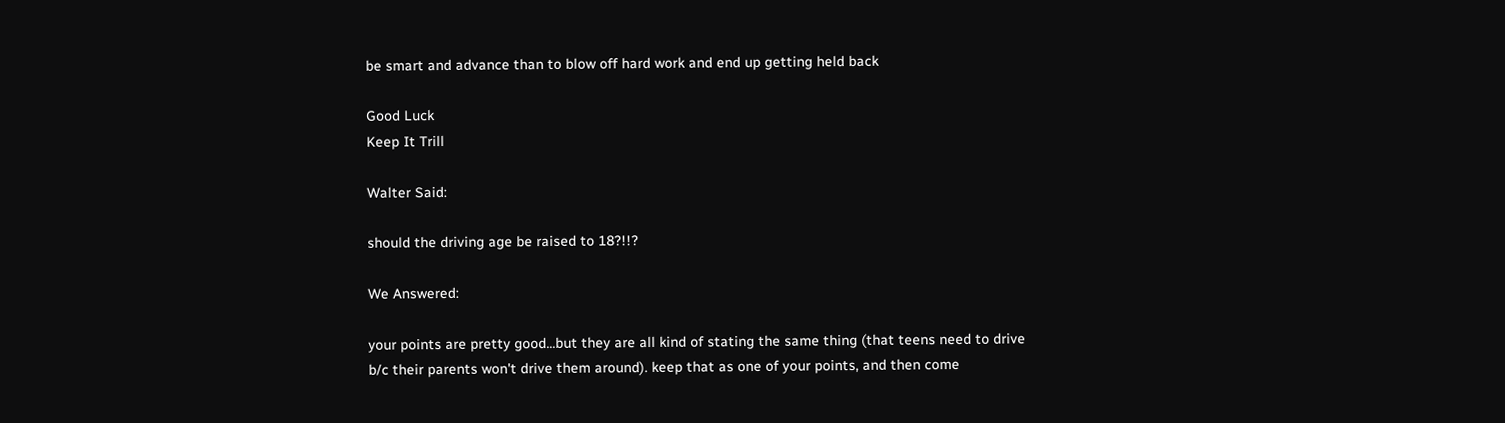be smart and advance than to blow off hard work and end up getting held back

Good Luck
Keep It Trill

Walter Said:

should the driving age be raised to 18?!!?

We Answered:

your points are pretty good...but they are all kind of stating the same thing (that teens need to drive b/c their parents won't drive them around). keep that as one of your points, and then come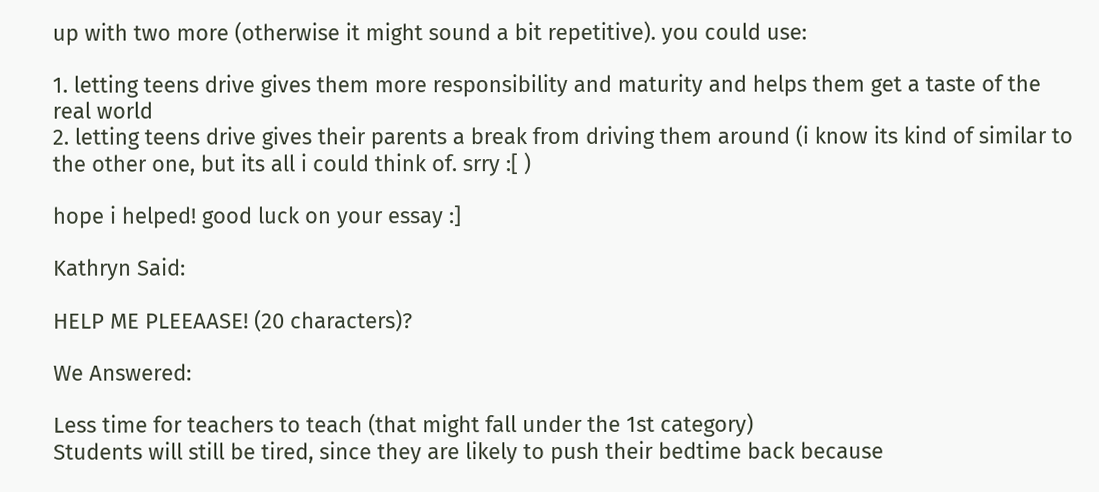up with two more (otherwise it might sound a bit repetitive). you could use:

1. letting teens drive gives them more responsibility and maturity and helps them get a taste of the real world
2. letting teens drive gives their parents a break from driving them around (i know its kind of similar to the other one, but its all i could think of. srry :[ )

hope i helped! good luck on your essay :]

Kathryn Said:

HELP ME PLEEAASE! (20 characters)?

We Answered:

Less time for teachers to teach (that might fall under the 1st category)
Students will still be tired, since they are likely to push their bedtime back because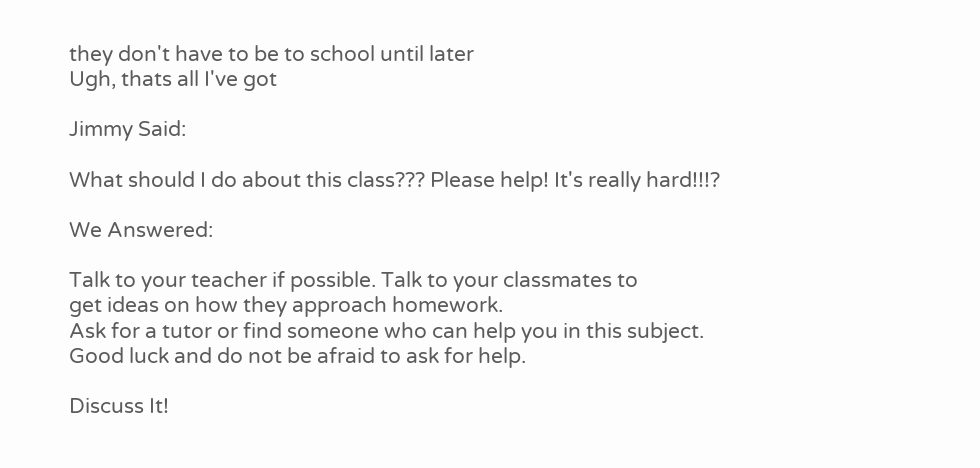they don't have to be to school until later
Ugh, thats all I've got

Jimmy Said:

What should I do about this class??? Please help! It's really hard!!!?

We Answered:

Talk to your teacher if possible. Talk to your classmates to
get ideas on how they approach homework.
Ask for a tutor or find someone who can help you in this subject.
Good luck and do not be afraid to ask for help.

Discuss It!